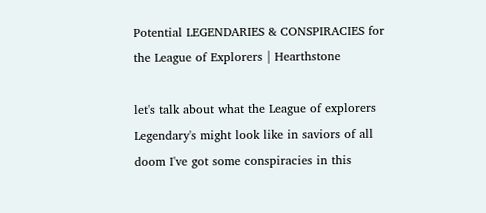Potential LEGENDARIES & CONSPIRACIES for the League of Explorers | Hearthstone

let's talk about what the League of explorers Legendary's might look like in saviors of all doom I've got some conspiracies in this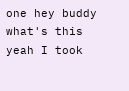one hey buddy what's this yeah I took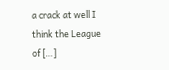a crack at well I think the League of […]